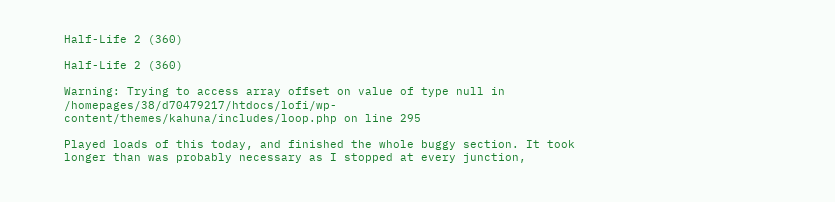Half-Life 2 (360)

Half-Life 2 (360)

Warning: Trying to access array offset on value of type null in /homepages/38/d70479217/htdocs/lofi/wp-content/themes/kahuna/includes/loop.php on line 295

Played loads of this today, and finished the whole buggy section. It took longer than was probably necessary as I stopped at every junction,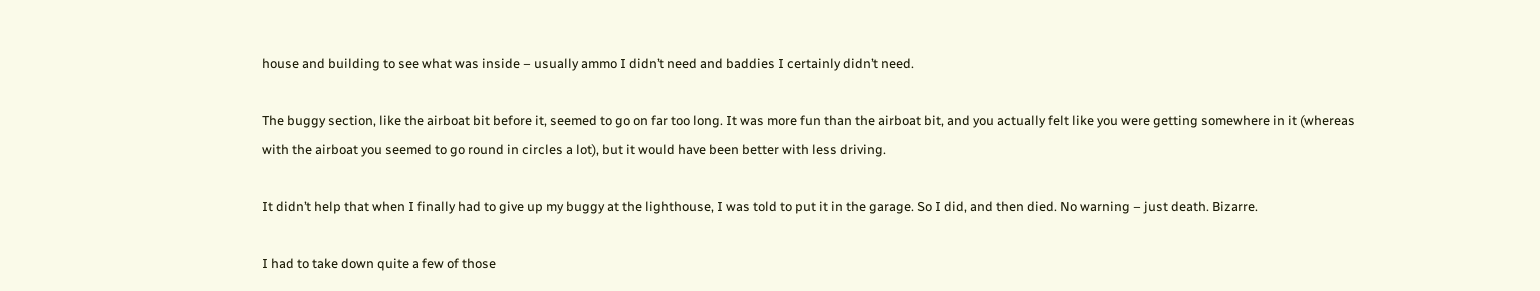house and building to see what was inside – usually ammo I didn’t need and baddies I certainly didn’t need.

The buggy section, like the airboat bit before it, seemed to go on far too long. It was more fun than the airboat bit, and you actually felt like you were getting somewhere in it (whereas with the airboat you seemed to go round in circles a lot), but it would have been better with less driving.

It didn’t help that when I finally had to give up my buggy at the lighthouse, I was told to put it in the garage. So I did, and then died. No warning – just death. Bizarre.

I had to take down quite a few of those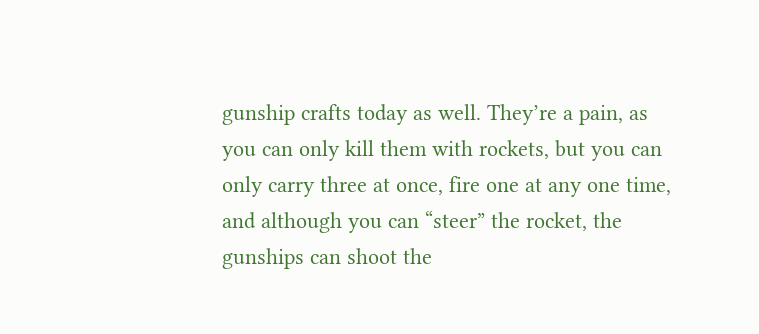gunship crafts today as well. They’re a pain, as you can only kill them with rockets, but you can only carry three at once, fire one at any one time, and although you can “steer” the rocket, the gunships can shoot the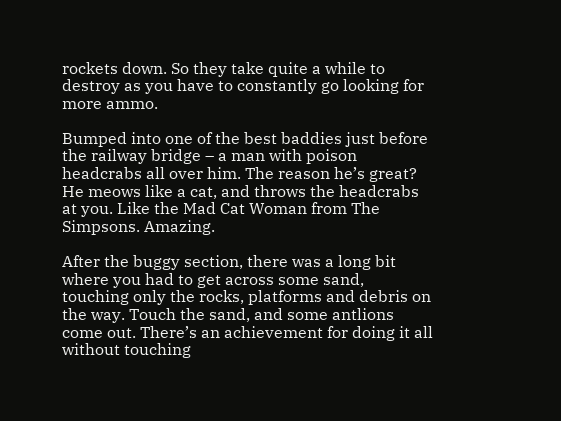rockets down. So they take quite a while to destroy as you have to constantly go looking for more ammo.

Bumped into one of the best baddies just before the railway bridge – a man with poison headcrabs all over him. The reason he’s great? He meows like a cat, and throws the headcrabs at you. Like the Mad Cat Woman from The Simpsons. Amazing.

After the buggy section, there was a long bit where you had to get across some sand, touching only the rocks, platforms and debris on the way. Touch the sand, and some antlions come out. There’s an achievement for doing it all without touching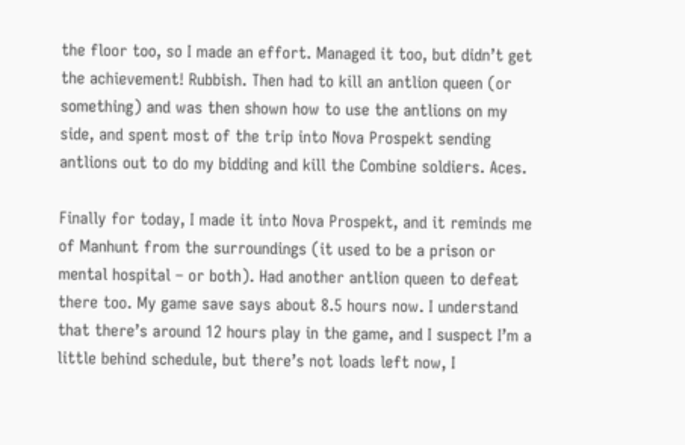the floor too, so I made an effort. Managed it too, but didn’t get the achievement! Rubbish. Then had to kill an antlion queen (or something) and was then shown how to use the antlions on my side, and spent most of the trip into Nova Prospekt sending antlions out to do my bidding and kill the Combine soldiers. Aces.

Finally for today, I made it into Nova Prospekt, and it reminds me of Manhunt from the surroundings (it used to be a prison or mental hospital – or both). Had another antlion queen to defeat there too. My game save says about 8.5 hours now. I understand that there’s around 12 hours play in the game, and I suspect I’m a little behind schedule, but there’s not loads left now, I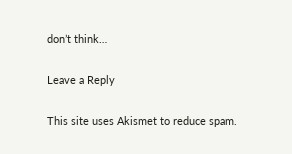don’t think…

Leave a Reply

This site uses Akismet to reduce spam.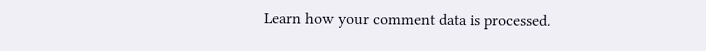Learn how your comment data is processed.